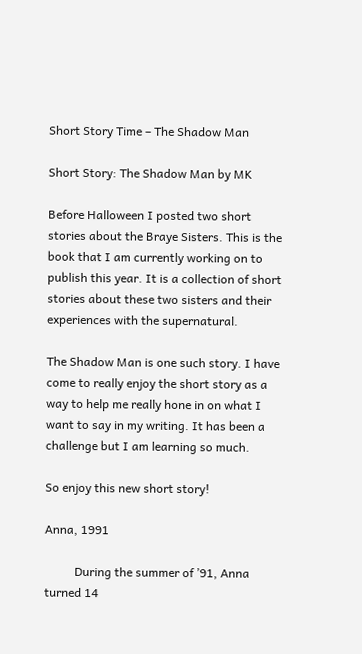Short Story Time – The Shadow Man

Short Story: The Shadow Man by MK

Before Halloween I posted two short stories about the Braye Sisters. This is the book that I am currently working on to publish this year. It is a collection of short stories about these two sisters and their experiences with the supernatural.

The Shadow Man is one such story. I have come to really enjoy the short story as a way to help me really hone in on what I want to say in my writing. It has been a challenge but I am learning so much.

So enjoy this new short story!

Anna, 1991

          During the summer of ’91, Anna turned 14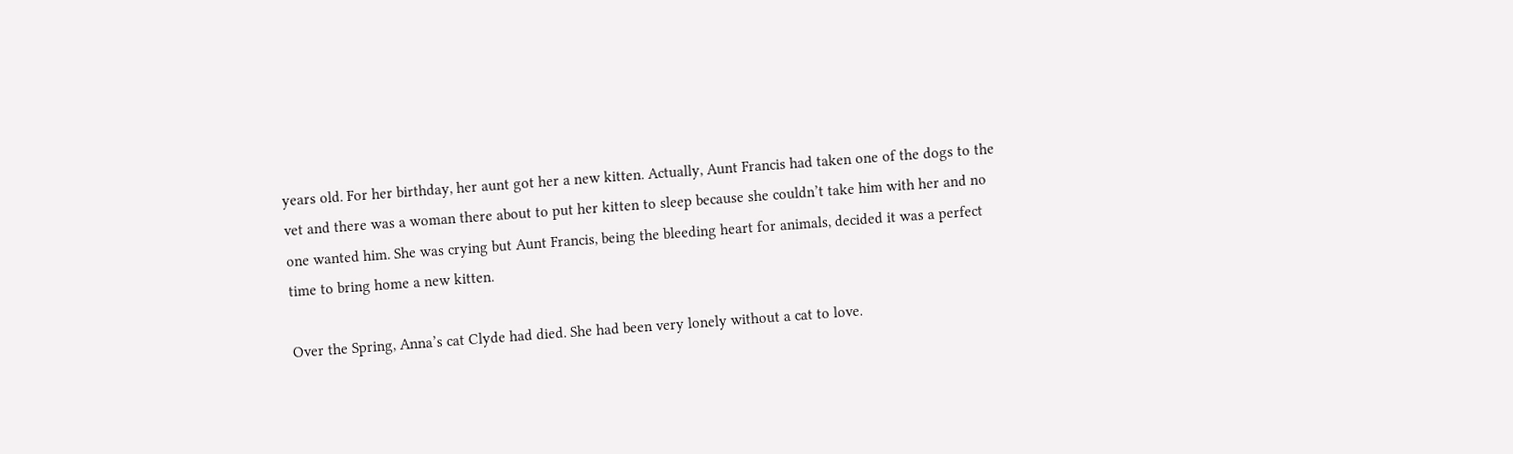years old. For her birthday, her aunt got her a new kitten. Actually, Aunt Francis had taken one of the dogs to the vet and there was a woman there about to put her kitten to sleep because she couldn’t take him with her and no one wanted him. She was crying but Aunt Francis, being the bleeding heart for animals, decided it was a perfect time to bring home a new kitten.

Over the Spring, Anna’s cat Clyde had died. She had been very lonely without a cat to love.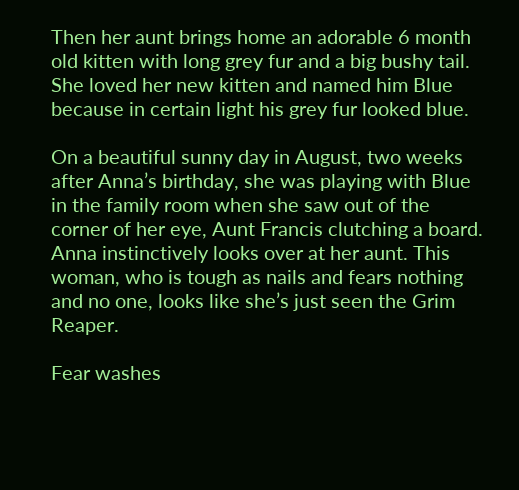Then her aunt brings home an adorable 6 month old kitten with long grey fur and a big bushy tail. She loved her new kitten and named him Blue because in certain light his grey fur looked blue.

On a beautiful sunny day in August, two weeks after Anna’s birthday, she was playing with Blue in the family room when she saw out of the corner of her eye, Aunt Francis clutching a board. Anna instinctively looks over at her aunt. This woman, who is tough as nails and fears nothing and no one, looks like she’s just seen the Grim Reaper.

Fear washes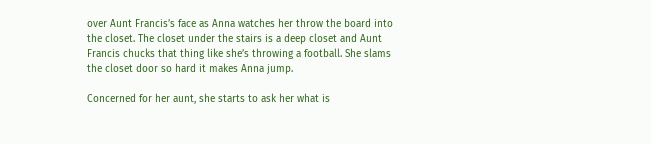over Aunt Francis’s face as Anna watches her throw the board into the closet. The closet under the stairs is a deep closet and Aunt Francis chucks that thing like she’s throwing a football. She slams the closet door so hard it makes Anna jump.

Concerned for her aunt, she starts to ask her what is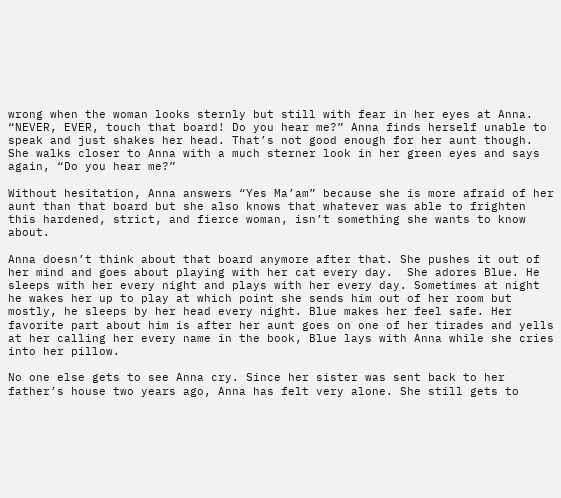wrong when the woman looks sternly but still with fear in her eyes at Anna. “NEVER, EVER, touch that board! Do you hear me?” Anna finds herself unable to speak and just shakes her head. That’s not good enough for her aunt though. She walks closer to Anna with a much sterner look in her green eyes and says again, “Do you hear me?”

Without hesitation, Anna answers “Yes Ma’am” because she is more afraid of her aunt than that board but she also knows that whatever was able to frighten this hardened, strict, and fierce woman, isn’t something she wants to know about.

Anna doesn’t think about that board anymore after that. She pushes it out of her mind and goes about playing with her cat every day.  She adores Blue. He sleeps with her every night and plays with her every day. Sometimes at night he wakes her up to play at which point she sends him out of her room but mostly, he sleeps by her head every night. Blue makes her feel safe. Her favorite part about him is after her aunt goes on one of her tirades and yells at her calling her every name in the book, Blue lays with Anna while she cries into her pillow.

No one else gets to see Anna cry. Since her sister was sent back to her father’s house two years ago, Anna has felt very alone. She still gets to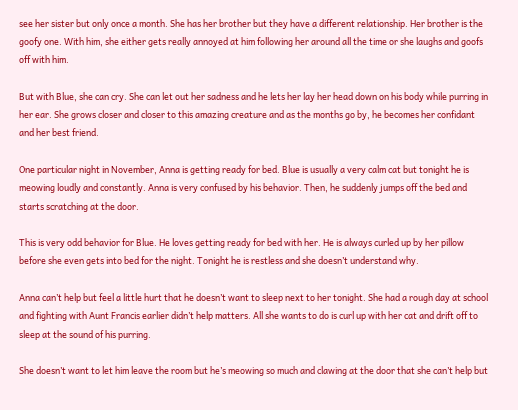see her sister but only once a month. She has her brother but they have a different relationship. Her brother is the goofy one. With him, she either gets really annoyed at him following her around all the time or she laughs and goofs off with him.

But with Blue, she can cry. She can let out her sadness and he lets her lay her head down on his body while purring in her ear. She grows closer and closer to this amazing creature and as the months go by, he becomes her confidant and her best friend.

One particular night in November, Anna is getting ready for bed. Blue is usually a very calm cat but tonight he is meowing loudly and constantly. Anna is very confused by his behavior. Then, he suddenly jumps off the bed and starts scratching at the door.

This is very odd behavior for Blue. He loves getting ready for bed with her. He is always curled up by her pillow before she even gets into bed for the night. Tonight he is restless and she doesn’t understand why.

Anna can’t help but feel a little hurt that he doesn’t want to sleep next to her tonight. She had a rough day at school and fighting with Aunt Francis earlier didn’t help matters. All she wants to do is curl up with her cat and drift off to sleep at the sound of his purring.

She doesn’t want to let him leave the room but he’s meowing so much and clawing at the door that she can’t help but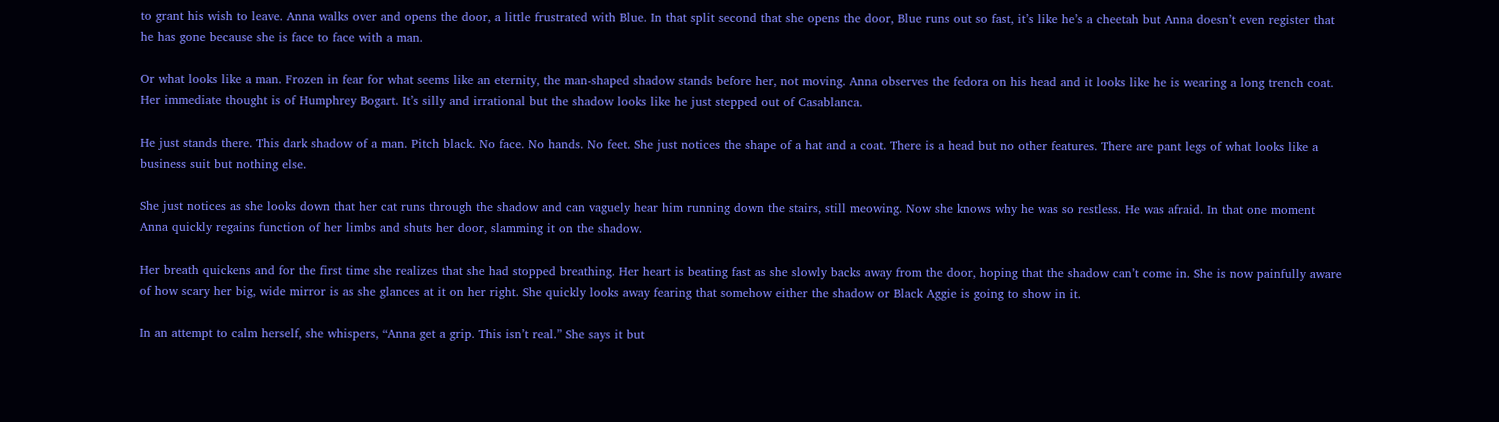to grant his wish to leave. Anna walks over and opens the door, a little frustrated with Blue. In that split second that she opens the door, Blue runs out so fast, it’s like he’s a cheetah but Anna doesn’t even register that he has gone because she is face to face with a man.

Or what looks like a man. Frozen in fear for what seems like an eternity, the man-shaped shadow stands before her, not moving. Anna observes the fedora on his head and it looks like he is wearing a long trench coat. Her immediate thought is of Humphrey Bogart. It’s silly and irrational but the shadow looks like he just stepped out of Casablanca.

He just stands there. This dark shadow of a man. Pitch black. No face. No hands. No feet. She just notices the shape of a hat and a coat. There is a head but no other features. There are pant legs of what looks like a business suit but nothing else.

She just notices as she looks down that her cat runs through the shadow and can vaguely hear him running down the stairs, still meowing. Now she knows why he was so restless. He was afraid. In that one moment Anna quickly regains function of her limbs and shuts her door, slamming it on the shadow.

Her breath quickens and for the first time she realizes that she had stopped breathing. Her heart is beating fast as she slowly backs away from the door, hoping that the shadow can’t come in. She is now painfully aware of how scary her big, wide mirror is as she glances at it on her right. She quickly looks away fearing that somehow either the shadow or Black Aggie is going to show in it.

In an attempt to calm herself, she whispers, “Anna get a grip. This isn’t real.” She says it but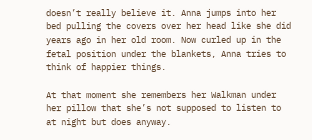doesn’t really believe it. Anna jumps into her bed pulling the covers over her head like she did years ago in her old room. Now curled up in the fetal position under the blankets, Anna tries to think of happier things.

At that moment she remembers her Walkman under her pillow that she’s not supposed to listen to at night but does anyway.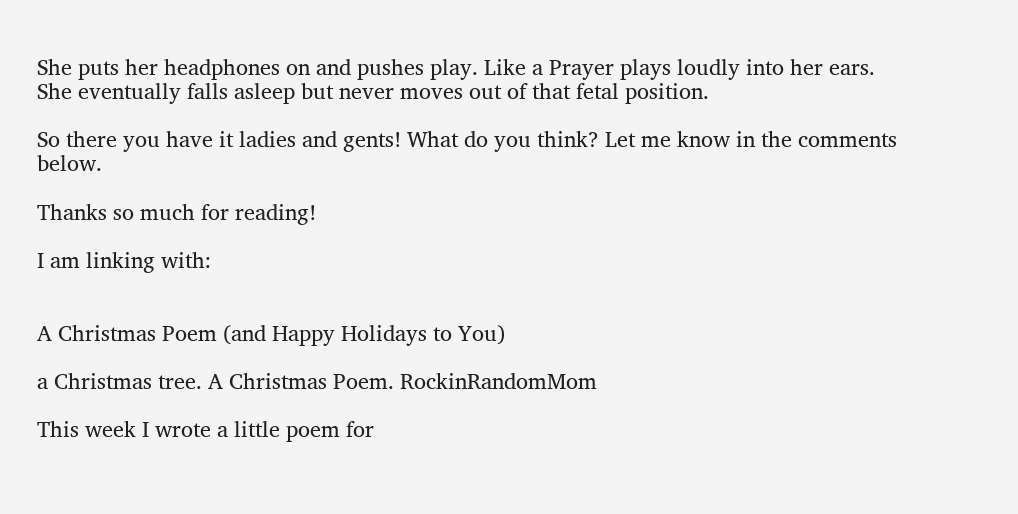She puts her headphones on and pushes play. Like a Prayer plays loudly into her ears. She eventually falls asleep but never moves out of that fetal position.

So there you have it ladies and gents! What do you think? Let me know in the comments below.

Thanks so much for reading!

I am linking with:


A Christmas Poem (and Happy Holidays to You)

a Christmas tree. A Christmas Poem. RockinRandomMom

This week I wrote a little poem for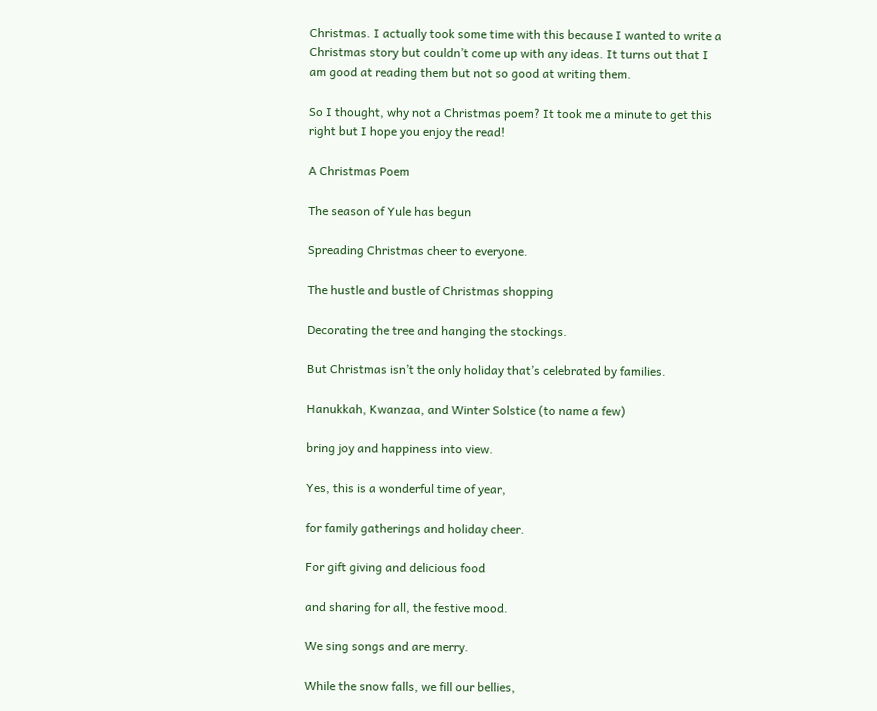Christmas. I actually took some time with this because I wanted to write a Christmas story but couldn’t come up with any ideas. It turns out that I am good at reading them but not so good at writing them.

So I thought, why not a Christmas poem? It took me a minute to get this right but I hope you enjoy the read!

A Christmas Poem

The season of Yule has begun

Spreading Christmas cheer to everyone.

The hustle and bustle of Christmas shopping

Decorating the tree and hanging the stockings.

But Christmas isn’t the only holiday that’s celebrated by families.

Hanukkah, Kwanzaa, and Winter Solstice (to name a few)

bring joy and happiness into view.

Yes, this is a wonderful time of year,

for family gatherings and holiday cheer.

For gift giving and delicious food

and sharing for all, the festive mood.

We sing songs and are merry.

While the snow falls, we fill our bellies,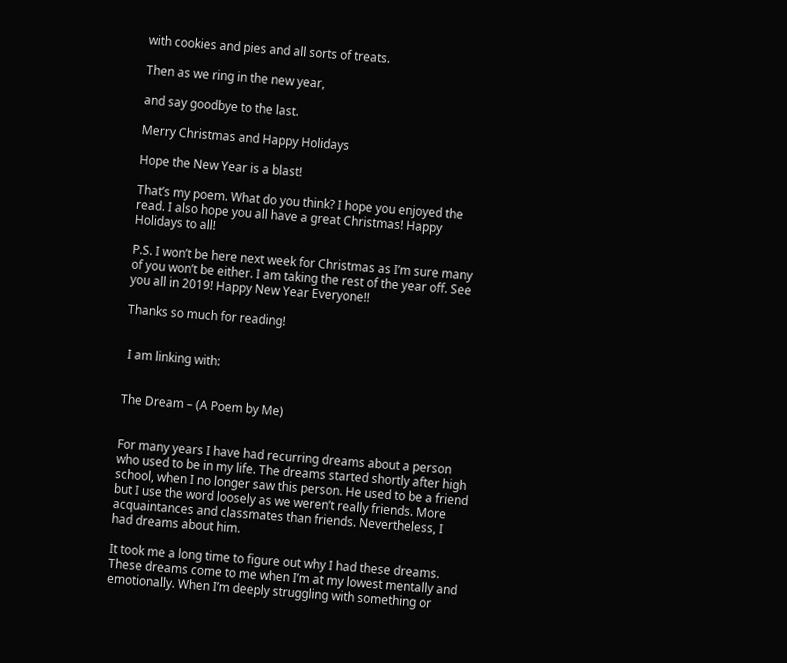with cookies and pies and all sorts of treats.

Then as we ring in the new year,

and say goodbye to the last.

Merry Christmas and Happy Holidays

Hope the New Year is a blast!

That’s my poem. What do you think? I hope you enjoyed the read. I also hope you all have a great Christmas! Happy Holidays to all!

P.S. I won’t be here next week for Christmas as I’m sure many of you won’t be either. I am taking the rest of the year off. See you all in 2019! Happy New Year Everyone!!

Thanks so much for reading!


 I am linking with:


The Dream – (A Poem by Me)


For many years I have had recurring dreams about a person who used to be in my life. The dreams started shortly after high school, when I no longer saw this person. He used to be a friend but I use the word loosely as we weren’t really friends. More acquaintances and classmates than friends. Nevertheless, I had dreams about him.

It took me a long time to figure out why I had these dreams. These dreams come to me when I’m at my lowest mentally and emotionally. When I’m deeply struggling with something or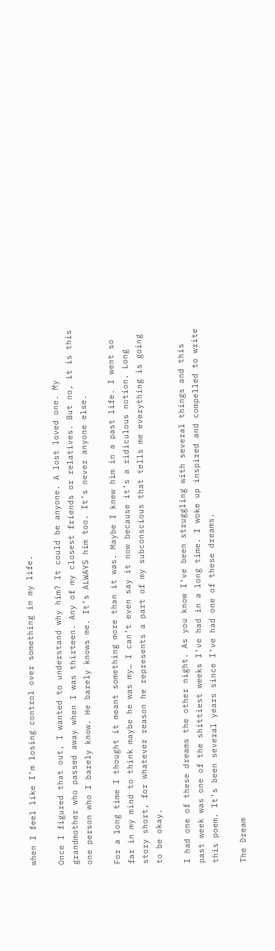when I feel like I’m losing control over something in my life.

Once I figured that out, I wanted to understand why him? It could be anyone. A lost loved one. My grandmother who passed away when I was thirteen. Any of my closest friends or relatives. But no, it is this one person who I barely know. He barely knows me. It’s ALWAYS him too. It’s never anyone else.

For a long time I thought it meant something more than it was. Maybe I knew him in a past life. I went so far in my mind to think maybe he was my… I can’t even say it now because it’s a ridiculous notion. Long story short, for whatever reason he represents a part of my subconscious that tells me everything is going to be okay.

I had one of these dreams the other night. As you know I’ve been struggling with several things and this past week was one of the shittiest weeks I’ve had in a long time. I woke up inspired and compelled to write this poem. It’s been several years since I’ve had one of these dreams.

The Dream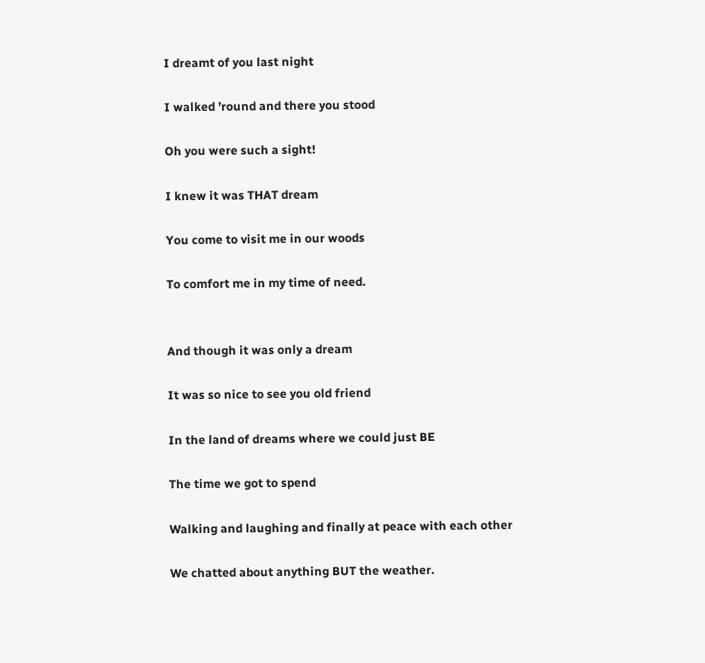I dreamt of you last night

I walked ’round and there you stood

Oh you were such a sight!

I knew it was THAT dream

You come to visit me in our woods

To comfort me in my time of need.


And though it was only a dream

It was so nice to see you old friend

In the land of dreams where we could just BE

The time we got to spend

Walking and laughing and finally at peace with each other

We chatted about anything BUT the weather.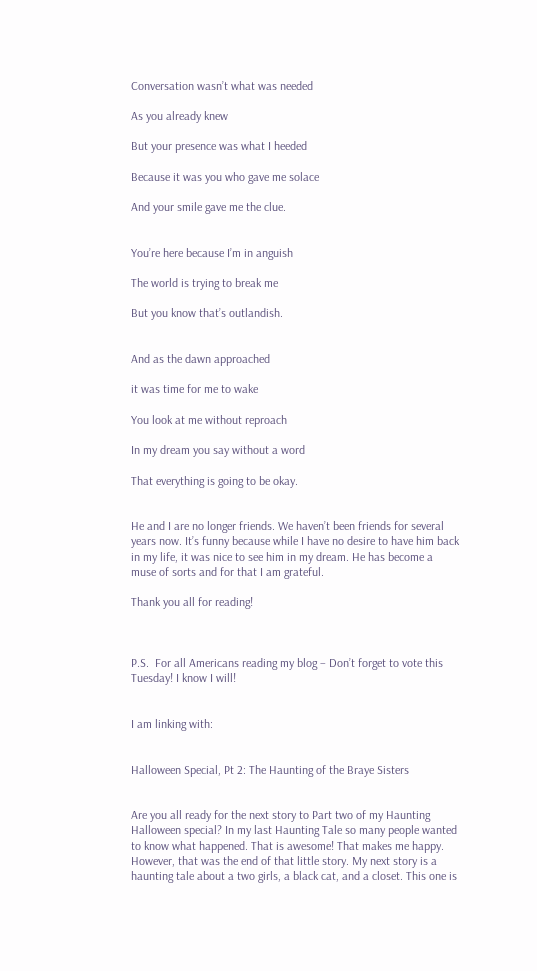Conversation wasn’t what was needed

As you already knew

But your presence was what I heeded

Because it was you who gave me solace

And your smile gave me the clue.


You’re here because I’m in anguish

The world is trying to break me

But you know that’s outlandish.


And as the dawn approached

it was time for me to wake

You look at me without reproach

In my dream you say without a word

That everything is going to be okay.


He and I are no longer friends. We haven’t been friends for several years now. It’s funny because while I have no desire to have him back in my life, it was nice to see him in my dream. He has become a muse of sorts and for that I am grateful.

Thank you all for reading!



P.S.  For all Americans reading my blog – Don’t forget to vote this Tuesday! I know I will!


I am linking with:


Halloween Special, Pt 2: The Haunting of the Braye Sisters


Are you all ready for the next story to Part two of my Haunting Halloween special? In my last Haunting Tale so many people wanted to know what happened. That is awesome! That makes me happy. However, that was the end of that little story. My next story is a haunting tale about a two girls, a black cat, and a closet. This one is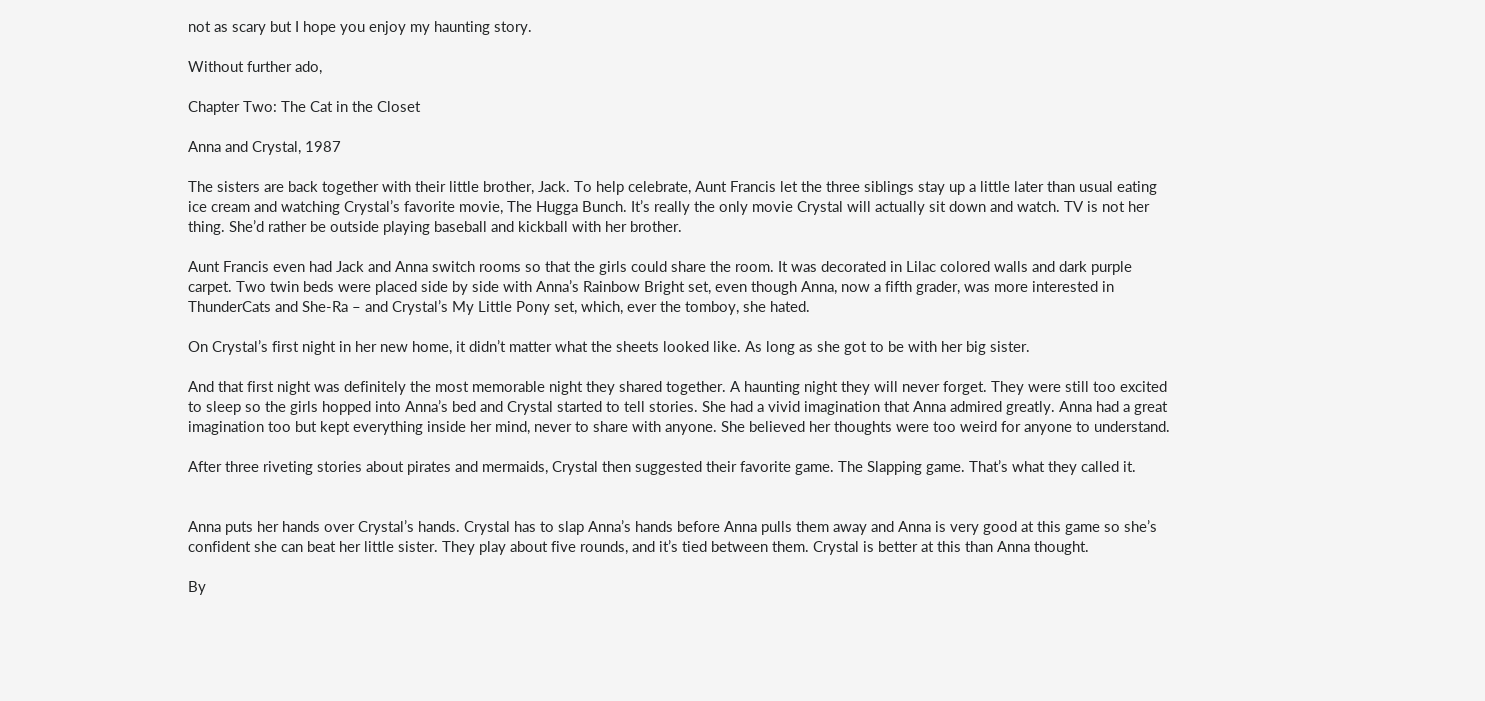not as scary but I hope you enjoy my haunting story.

Without further ado,

Chapter Two: The Cat in the Closet

Anna and Crystal, 1987

The sisters are back together with their little brother, Jack. To help celebrate, Aunt Francis let the three siblings stay up a little later than usual eating ice cream and watching Crystal’s favorite movie, The Hugga Bunch. It’s really the only movie Crystal will actually sit down and watch. TV is not her thing. She’d rather be outside playing baseball and kickball with her brother.

Aunt Francis even had Jack and Anna switch rooms so that the girls could share the room. It was decorated in Lilac colored walls and dark purple carpet. Two twin beds were placed side by side with Anna’s Rainbow Bright set, even though Anna, now a fifth grader, was more interested in ThunderCats and She-Ra – and Crystal’s My Little Pony set, which, ever the tomboy, she hated.

On Crystal’s first night in her new home, it didn’t matter what the sheets looked like. As long as she got to be with her big sister.

And that first night was definitely the most memorable night they shared together. A haunting night they will never forget. They were still too excited to sleep so the girls hopped into Anna’s bed and Crystal started to tell stories. She had a vivid imagination that Anna admired greatly. Anna had a great imagination too but kept everything inside her mind, never to share with anyone. She believed her thoughts were too weird for anyone to understand.

After three riveting stories about pirates and mermaids, Crystal then suggested their favorite game. The Slapping game. That’s what they called it.


Anna puts her hands over Crystal’s hands. Crystal has to slap Anna’s hands before Anna pulls them away and Anna is very good at this game so she’s confident she can beat her little sister. They play about five rounds, and it’s tied between them. Crystal is better at this than Anna thought.

By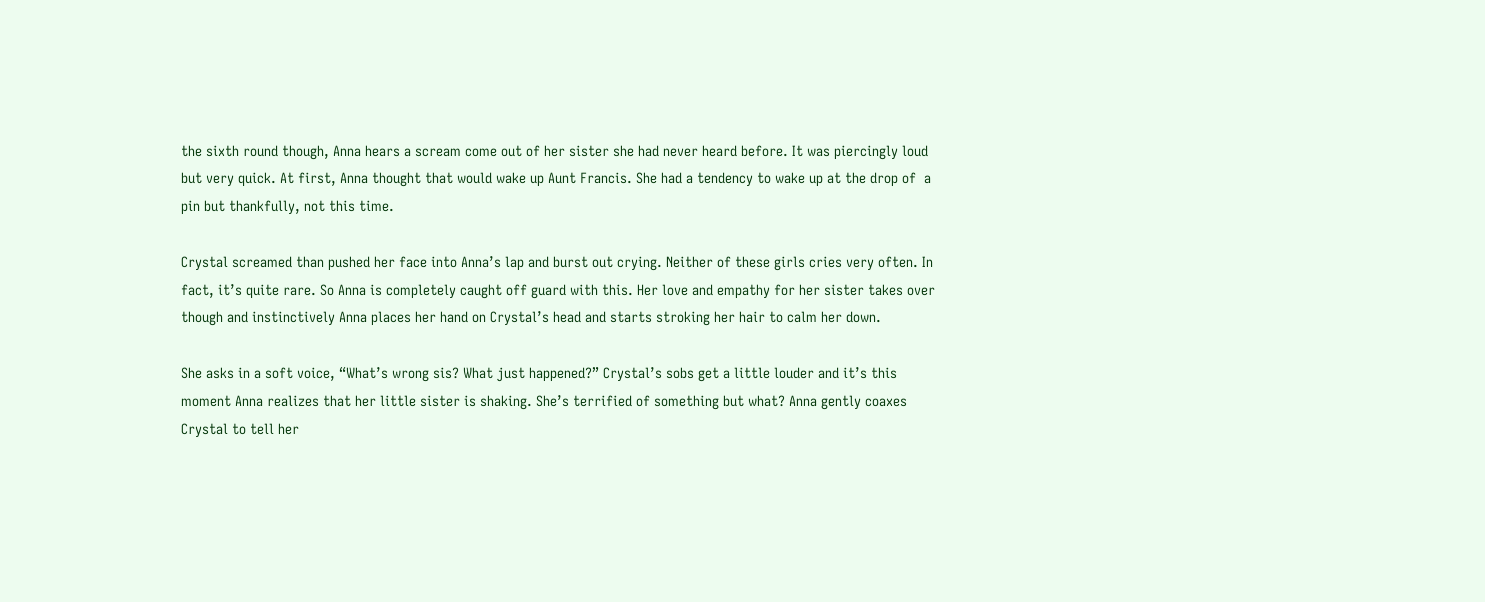the sixth round though, Anna hears a scream come out of her sister she had never heard before. It was piercingly loud but very quick. At first, Anna thought that would wake up Aunt Francis. She had a tendency to wake up at the drop of  a pin but thankfully, not this time.

Crystal screamed than pushed her face into Anna’s lap and burst out crying. Neither of these girls cries very often. In fact, it’s quite rare. So Anna is completely caught off guard with this. Her love and empathy for her sister takes over though and instinctively Anna places her hand on Crystal’s head and starts stroking her hair to calm her down.

She asks in a soft voice, “What’s wrong sis? What just happened?” Crystal’s sobs get a little louder and it’s this moment Anna realizes that her little sister is shaking. She’s terrified of something but what? Anna gently coaxes Crystal to tell her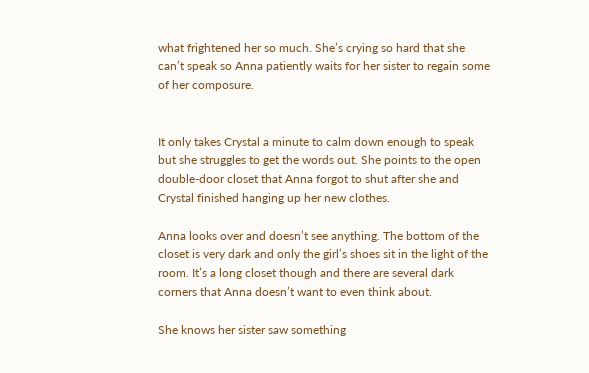what frightened her so much. She’s crying so hard that she can’t speak so Anna patiently waits for her sister to regain some of her composure.


It only takes Crystal a minute to calm down enough to speak but she struggles to get the words out. She points to the open double-door closet that Anna forgot to shut after she and Crystal finished hanging up her new clothes.

Anna looks over and doesn’t see anything. The bottom of the closet is very dark and only the girl’s shoes sit in the light of the room. It’s a long closet though and there are several dark corners that Anna doesn’t want to even think about.

She knows her sister saw something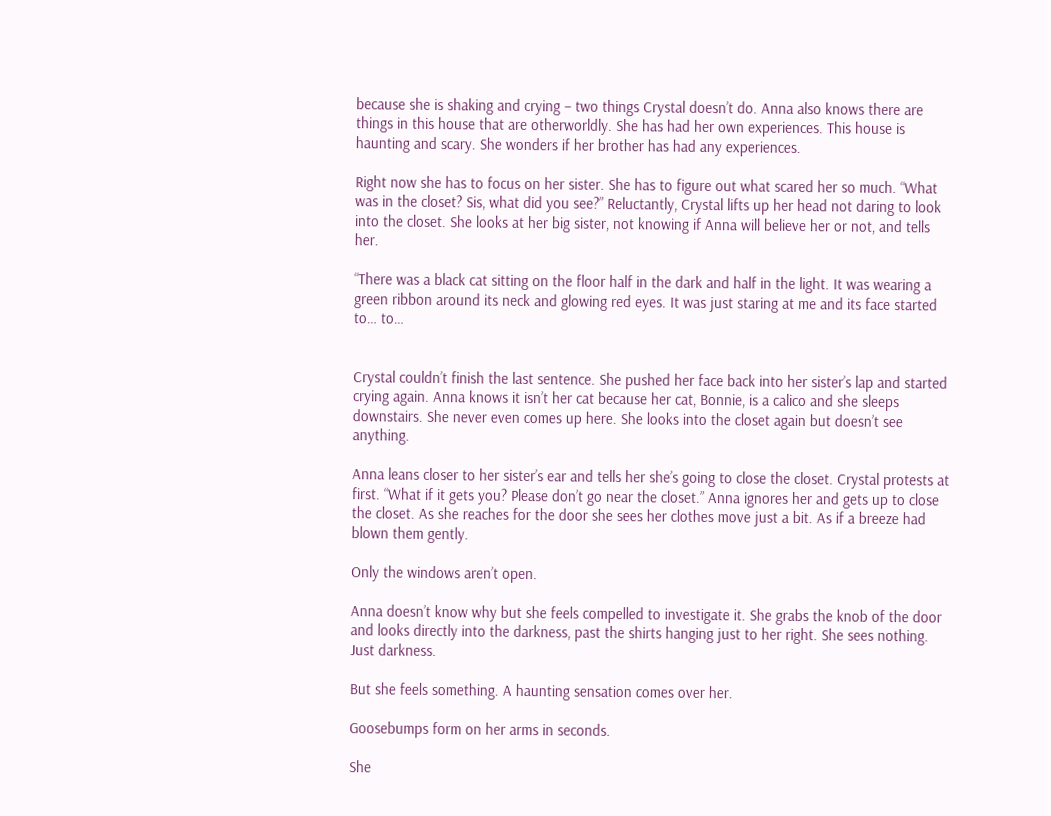because she is shaking and crying – two things Crystal doesn’t do. Anna also knows there are things in this house that are otherworldly. She has had her own experiences. This house is haunting and scary. She wonders if her brother has had any experiences.

Right now she has to focus on her sister. She has to figure out what scared her so much. “What was in the closet? Sis, what did you see?” Reluctantly, Crystal lifts up her head not daring to look into the closet. She looks at her big sister, not knowing if Anna will believe her or not, and tells her.

“There was a black cat sitting on the floor half in the dark and half in the light. It was wearing a green ribbon around its neck and glowing red eyes. It was just staring at me and its face started to… to…


Crystal couldn’t finish the last sentence. She pushed her face back into her sister’s lap and started crying again. Anna knows it isn’t her cat because her cat, Bonnie, is a calico and she sleeps downstairs. She never even comes up here. She looks into the closet again but doesn’t see anything.

Anna leans closer to her sister’s ear and tells her she’s going to close the closet. Crystal protests at first. “What if it gets you? Please don’t go near the closet.” Anna ignores her and gets up to close the closet. As she reaches for the door she sees her clothes move just a bit. As if a breeze had blown them gently.

Only the windows aren’t open.

Anna doesn’t know why but she feels compelled to investigate it. She grabs the knob of the door and looks directly into the darkness, past the shirts hanging just to her right. She sees nothing. Just darkness.

But she feels something. A haunting sensation comes over her.

Goosebumps form on her arms in seconds.

She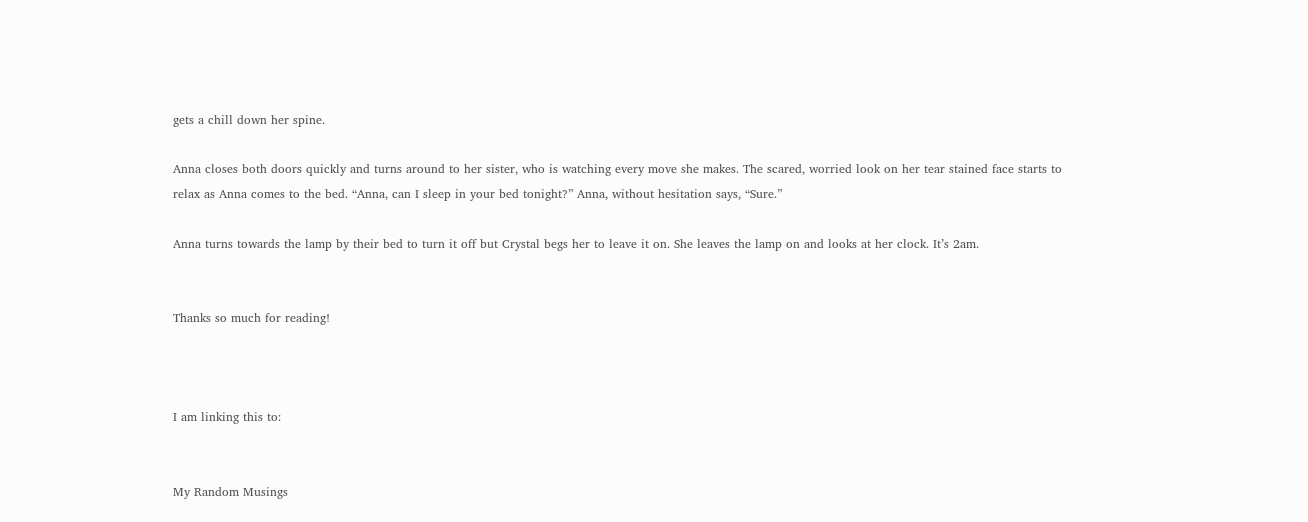gets a chill down her spine.

Anna closes both doors quickly and turns around to her sister, who is watching every move she makes. The scared, worried look on her tear stained face starts to relax as Anna comes to the bed. “Anna, can I sleep in your bed tonight?” Anna, without hesitation says, “Sure.”

Anna turns towards the lamp by their bed to turn it off but Crystal begs her to leave it on. She leaves the lamp on and looks at her clock. It’s 2am.


Thanks so much for reading!



I am linking this to:


My Random Musings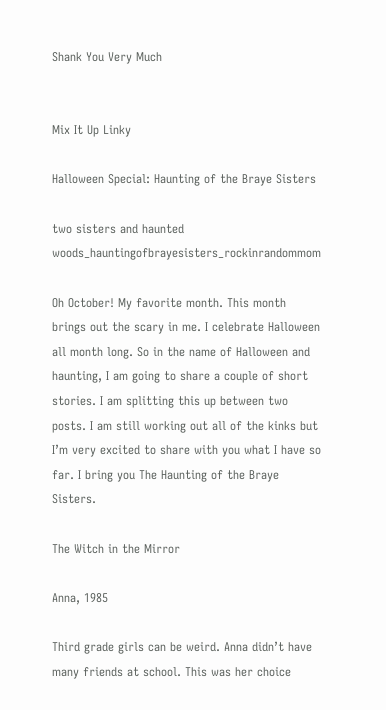Shank You Very Much


Mix It Up Linky

Halloween Special: Haunting of the Braye Sisters

two sisters and haunted woods_hauntingofbrayesisters_rockinrandommom

Oh October! My favorite month. This month brings out the scary in me. I celebrate Halloween all month long. So in the name of Halloween and haunting, I am going to share a couple of short stories. I am splitting this up between two posts. I am still working out all of the kinks but I’m very excited to share with you what I have so far. I bring you The Haunting of the Braye Sisters.

The Witch in the Mirror

Anna, 1985

Third grade girls can be weird. Anna didn’t have many friends at school. This was her choice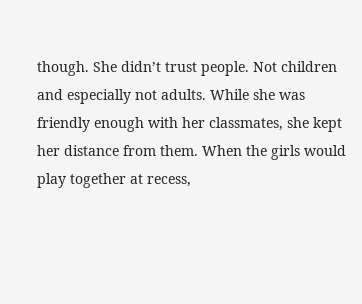though. She didn’t trust people. Not children and especially not adults. While she was friendly enough with her classmates, she kept her distance from them. When the girls would play together at recess,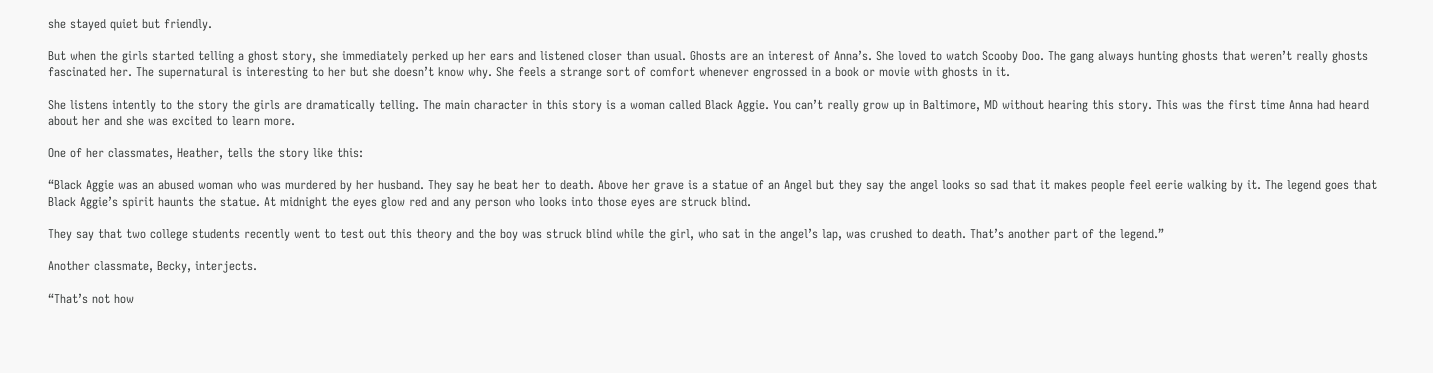she stayed quiet but friendly.

But when the girls started telling a ghost story, she immediately perked up her ears and listened closer than usual. Ghosts are an interest of Anna’s. She loved to watch Scooby Doo. The gang always hunting ghosts that weren’t really ghosts fascinated her. The supernatural is interesting to her but she doesn’t know why. She feels a strange sort of comfort whenever engrossed in a book or movie with ghosts in it.

She listens intently to the story the girls are dramatically telling. The main character in this story is a woman called Black Aggie. You can’t really grow up in Baltimore, MD without hearing this story. This was the first time Anna had heard about her and she was excited to learn more.

One of her classmates, Heather, tells the story like this:

“Black Aggie was an abused woman who was murdered by her husband. They say he beat her to death. Above her grave is a statue of an Angel but they say the angel looks so sad that it makes people feel eerie walking by it. The legend goes that Black Aggie’s spirit haunts the statue. At midnight the eyes glow red and any person who looks into those eyes are struck blind.

They say that two college students recently went to test out this theory and the boy was struck blind while the girl, who sat in the angel’s lap, was crushed to death. That’s another part of the legend.”

Another classmate, Becky, interjects.

“That’s not how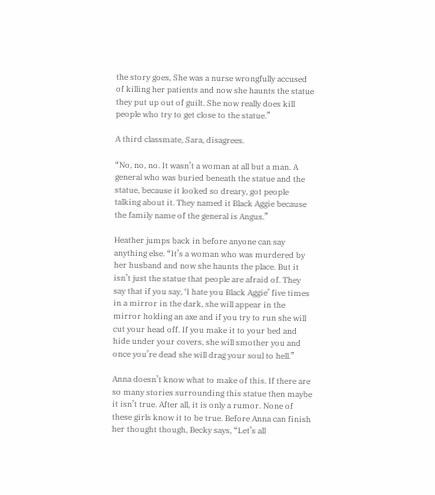the story goes, She was a nurse wrongfully accused of killing her patients and now she haunts the statue they put up out of guilt. She now really does kill people who try to get close to the statue.”

A third classmate, Sara, disagrees.

“No, no, no. It wasn’t a woman at all but a man. A general who was buried beneath the statue and the statue, because it looked so dreary, got people talking about it. They named it Black Aggie because the family name of the general is Angus.”

Heather jumps back in before anyone can say anything else. “It’s a woman who was murdered by her husband and now she haunts the place. But it isn’t just the statue that people are afraid of. They say that if you say, ‘I hate you Black Aggie’ five times in a mirror in the dark, she will appear in the mirror holding an axe and if you try to run she will cut your head off. If you make it to your bed and hide under your covers, she will smother you and once you’re dead she will drag your soul to hell.”

Anna doesn’t know what to make of this. If there are so many stories surrounding this statue then maybe it isn’t true. After all, it is only a rumor. None of these girls know it to be true. Before Anna can finish her thought though, Becky says, “Let’s all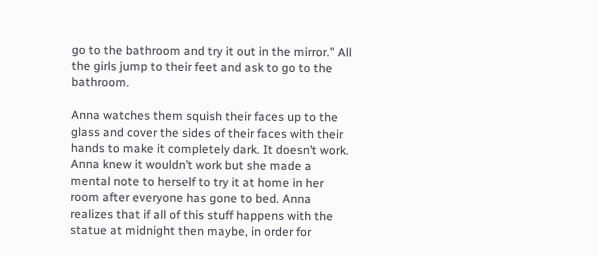go to the bathroom and try it out in the mirror.” All the girls jump to their feet and ask to go to the bathroom.

Anna watches them squish their faces up to the glass and cover the sides of their faces with their hands to make it completely dark. It doesn’t work. Anna knew it wouldn’t work but she made a mental note to herself to try it at home in her room after everyone has gone to bed. Anna realizes that if all of this stuff happens with the statue at midnight then maybe, in order for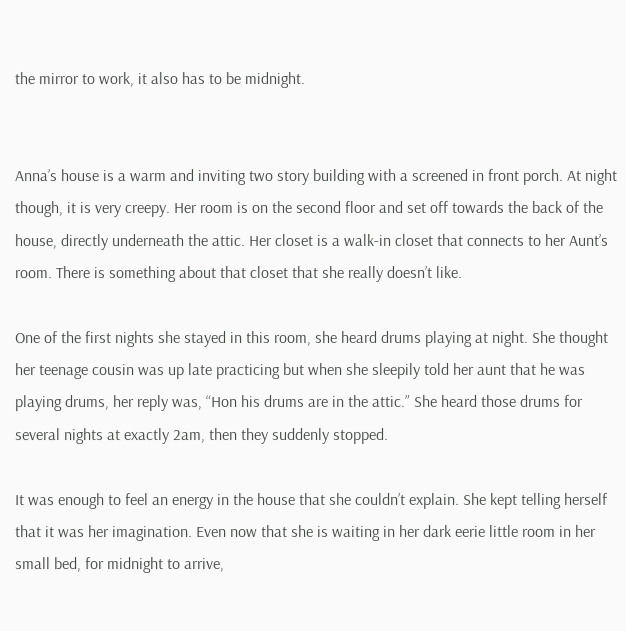the mirror to work, it also has to be midnight.


Anna’s house is a warm and inviting two story building with a screened in front porch. At night though, it is very creepy. Her room is on the second floor and set off towards the back of the house, directly underneath the attic. Her closet is a walk-in closet that connects to her Aunt’s room. There is something about that closet that she really doesn’t like.

One of the first nights she stayed in this room, she heard drums playing at night. She thought her teenage cousin was up late practicing but when she sleepily told her aunt that he was playing drums, her reply was, “Hon his drums are in the attic.” She heard those drums for several nights at exactly 2am, then they suddenly stopped.

It was enough to feel an energy in the house that she couldn’t explain. She kept telling herself that it was her imagination. Even now that she is waiting in her dark eerie little room in her small bed, for midnight to arrive,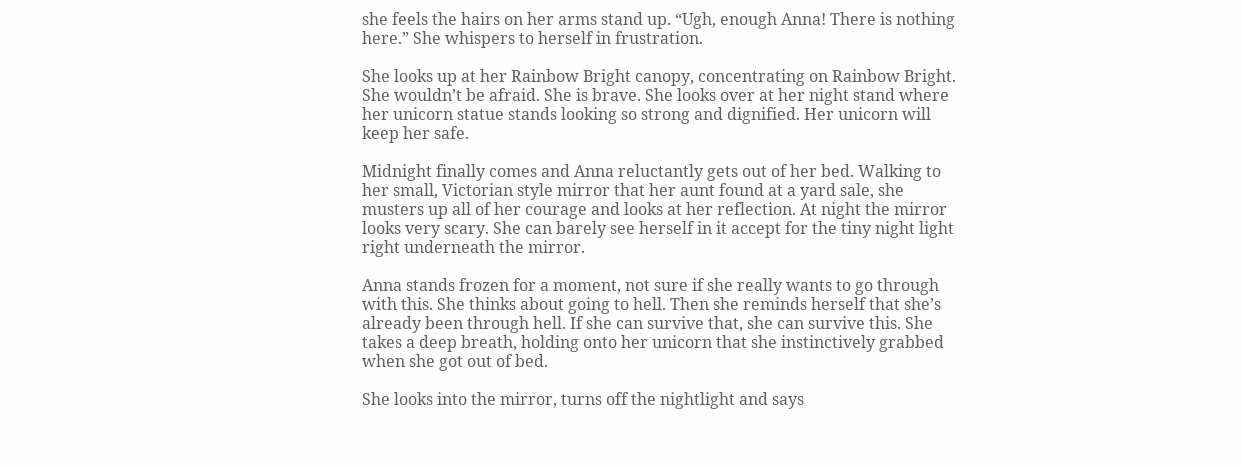she feels the hairs on her arms stand up. “Ugh, enough Anna! There is nothing here.” She whispers to herself in frustration.

She looks up at her Rainbow Bright canopy, concentrating on Rainbow Bright. She wouldn’t be afraid. She is brave. She looks over at her night stand where her unicorn statue stands looking so strong and dignified. Her unicorn will keep her safe.

Midnight finally comes and Anna reluctantly gets out of her bed. Walking to her small, Victorian style mirror that her aunt found at a yard sale, she musters up all of her courage and looks at her reflection. At night the mirror looks very scary. She can barely see herself in it accept for the tiny night light right underneath the mirror.

Anna stands frozen for a moment, not sure if she really wants to go through with this. She thinks about going to hell. Then she reminds herself that she’s already been through hell. If she can survive that, she can survive this. She takes a deep breath, holding onto her unicorn that she instinctively grabbed when she got out of bed.

She looks into the mirror, turns off the nightlight and says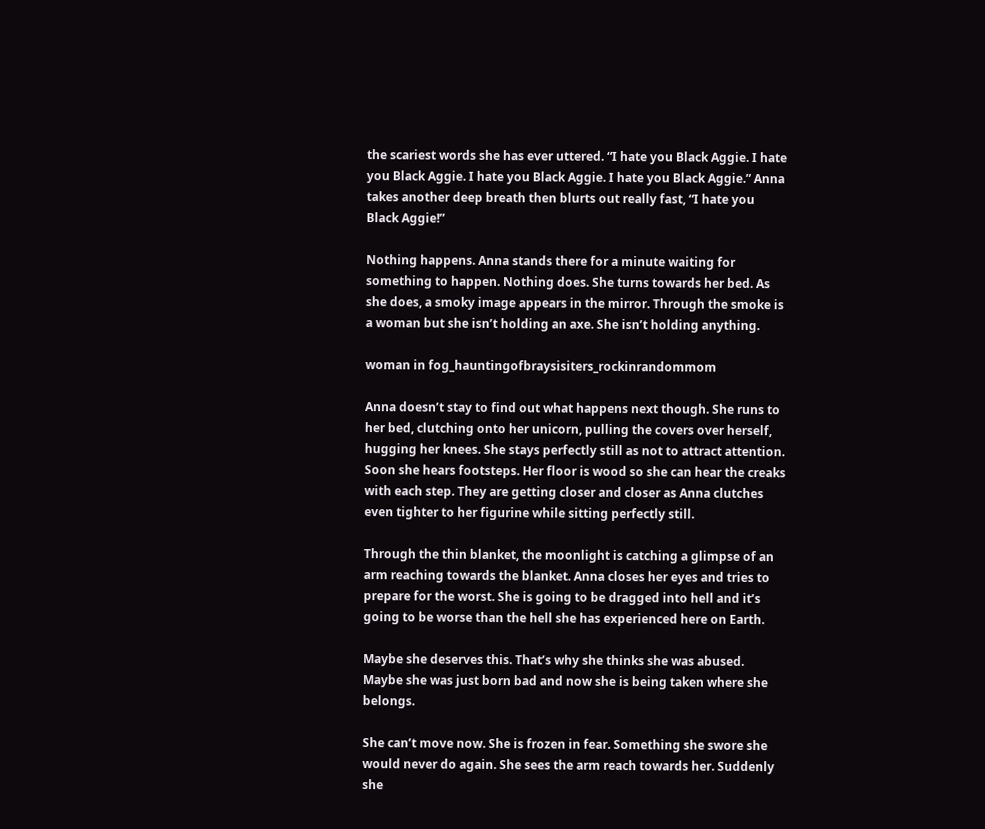the scariest words she has ever uttered. “I hate you Black Aggie. I hate you Black Aggie. I hate you Black Aggie. I hate you Black Aggie.” Anna takes another deep breath then blurts out really fast, “I hate you Black Aggie!”

Nothing happens. Anna stands there for a minute waiting for something to happen. Nothing does. She turns towards her bed. As she does, a smoky image appears in the mirror. Through the smoke is a woman but she isn’t holding an axe. She isn’t holding anything.

woman in fog_hauntingofbraysisiters_rockinrandommom

Anna doesn’t stay to find out what happens next though. She runs to her bed, clutching onto her unicorn, pulling the covers over herself, hugging her knees. She stays perfectly still as not to attract attention. Soon she hears footsteps. Her floor is wood so she can hear the creaks with each step. They are getting closer and closer as Anna clutches even tighter to her figurine while sitting perfectly still.

Through the thin blanket, the moonlight is catching a glimpse of an arm reaching towards the blanket. Anna closes her eyes and tries to prepare for the worst. She is going to be dragged into hell and it’s going to be worse than the hell she has experienced here on Earth.

Maybe she deserves this. That’s why she thinks she was abused. Maybe she was just born bad and now she is being taken where she belongs.

She can’t move now. She is frozen in fear. Something she swore she would never do again. She sees the arm reach towards her. Suddenly she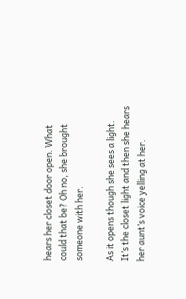hears her closet door open. What could that be? Oh no, she brought someone with her.

As it opens though she sees a light. It’s the closet light and then she hears her aunt’s voice yelling at her.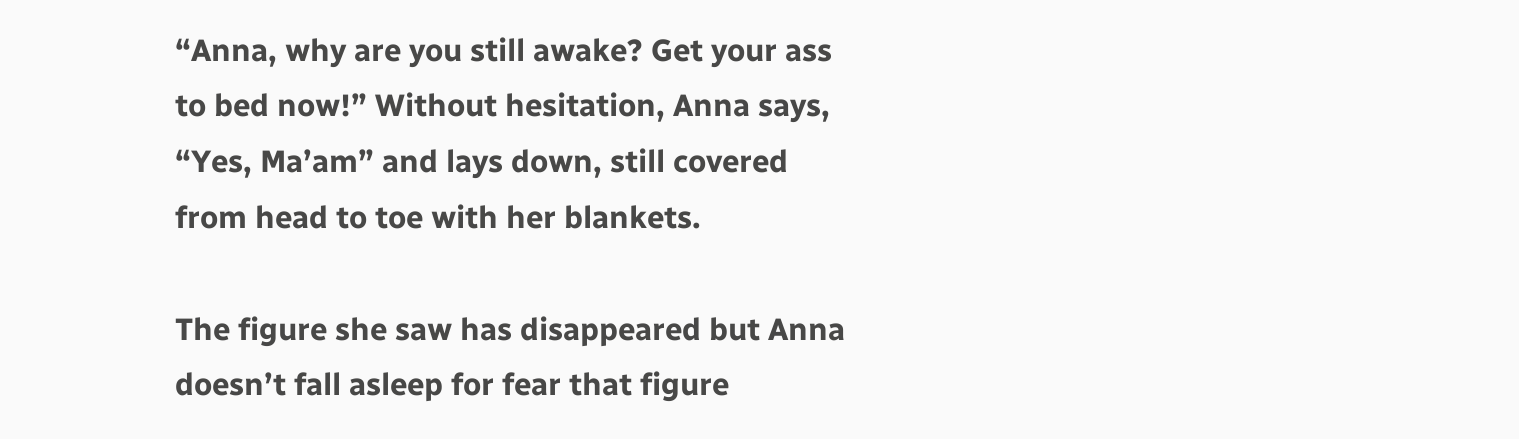“Anna, why are you still awake? Get your ass to bed now!” Without hesitation, Anna says, “Yes, Ma’am” and lays down, still covered from head to toe with her blankets.

The figure she saw has disappeared but Anna doesn’t fall asleep for fear that figure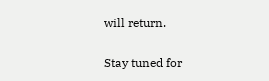will return.

Stay tuned for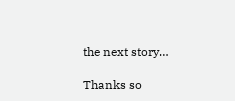the next story…

Thanks so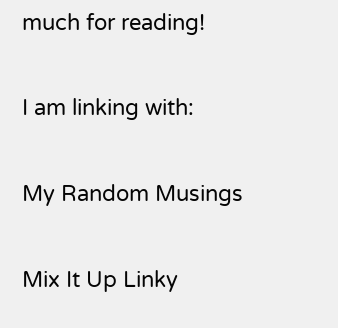much for reading!


I am linking with:


My Random Musings


Mix It Up Linky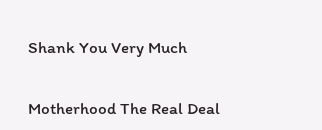Shank You Very Much


Motherhood The Real Deal